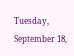Tuesday, September 18,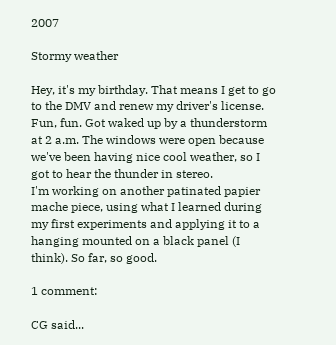2007

Stormy weather

Hey, it's my birthday. That means I get to go to the DMV and renew my driver's license. Fun, fun. Got waked up by a thunderstorm at 2 a.m. The windows were open because we've been having nice cool weather, so I got to hear the thunder in stereo.
I'm working on another patinated papier mache piece, using what I learned during my first experiments and applying it to a hanging mounted on a black panel (I think). So far, so good.

1 comment:

CG said...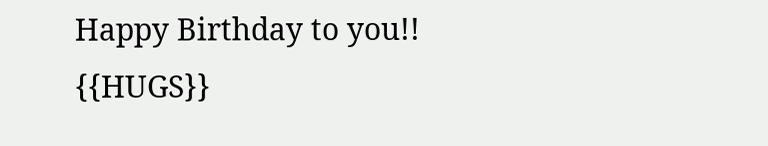Happy Birthday to you!! {{HUGS}}